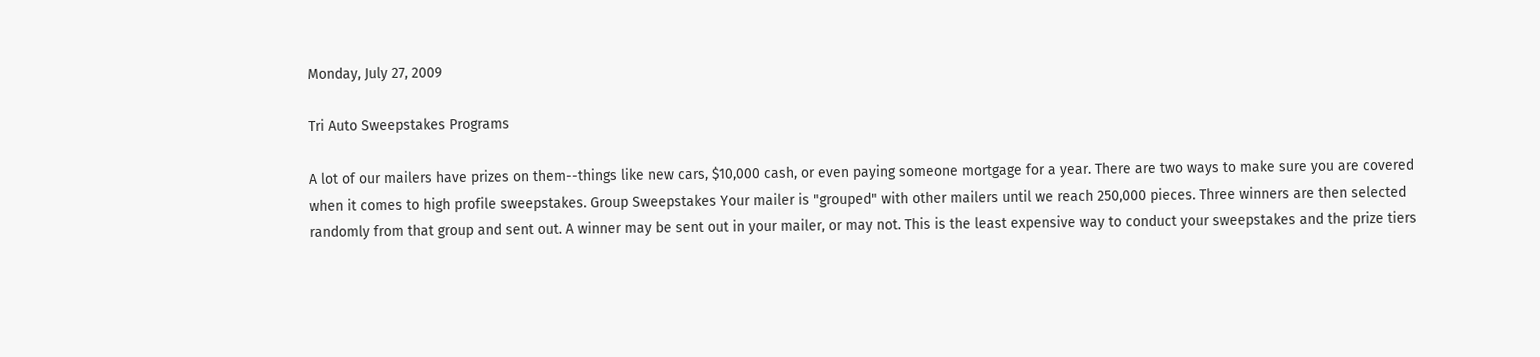Monday, July 27, 2009

Tri Auto Sweepstakes Programs

A lot of our mailers have prizes on them--things like new cars, $10,000 cash, or even paying someone mortgage for a year. There are two ways to make sure you are covered when it comes to high profile sweepstakes. Group Sweepstakes Your mailer is "grouped" with other mailers until we reach 250,000 pieces. Three winners are then selected randomly from that group and sent out. A winner may be sent out in your mailer, or may not. This is the least expensive way to conduct your sweepstakes and the prize tiers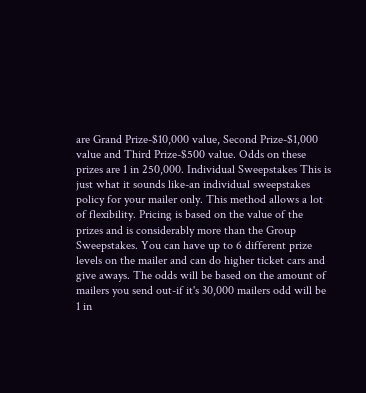are Grand Prize-$10,000 value, Second Prize-$1,000 value and Third Prize-$500 value. Odds on these prizes are 1 in 250,000. Individual Sweepstakes This is just what it sounds like-an individual sweepstakes policy for your mailer only. This method allows a lot of flexibility. Pricing is based on the value of the prizes and is considerably more than the Group Sweepstakes. You can have up to 6 different prize levels on the mailer and can do higher ticket cars and give aways. The odds will be based on the amount of mailers you send out-if it's 30,000 mailers odd will be 1 in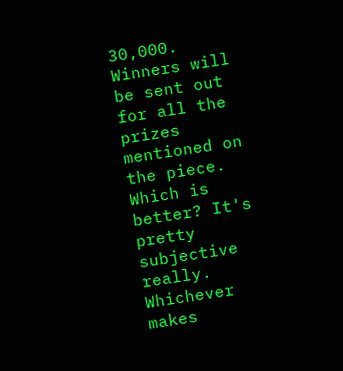30,000. Winners will be sent out for all the prizes mentioned on the piece. Which is better? It's pretty subjective really. Whichever makes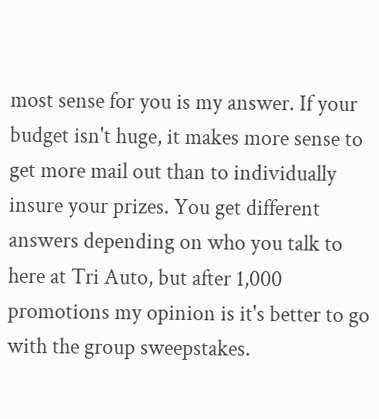most sense for you is my answer. If your budget isn't huge, it makes more sense to get more mail out than to individually insure your prizes. You get different answers depending on who you talk to here at Tri Auto, but after 1,000 promotions my opinion is it's better to go with the group sweepstakes.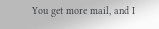You get more mail, and I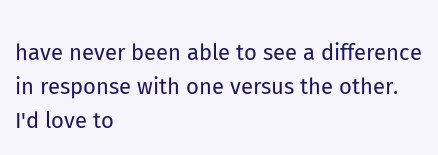have never been able to see a difference in response with one versus the other. I'd love to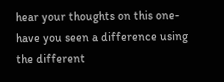hear your thoughts on this one-have you seen a difference using the different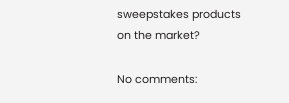sweepstakes products on the market?

No comments: